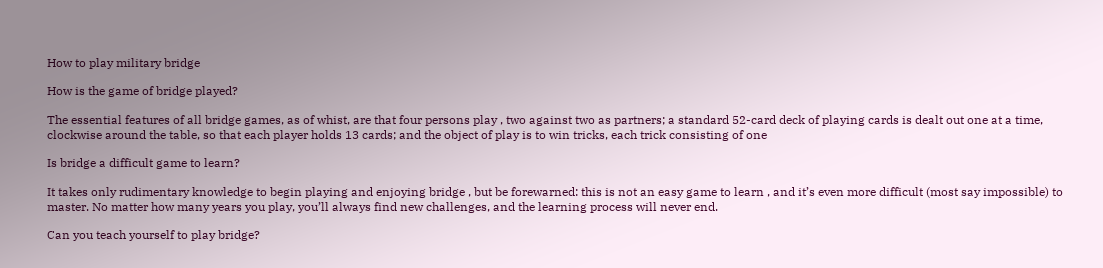How to play military bridge

How is the game of bridge played?

The essential features of all bridge games, as of whist, are that four persons play , two against two as partners; a standard 52-card deck of playing cards is dealt out one at a time, clockwise around the table, so that each player holds 13 cards; and the object of play is to win tricks, each trick consisting of one

Is bridge a difficult game to learn?

It takes only rudimentary knowledge to begin playing and enjoying bridge , but be forewarned: this is not an easy game to learn , and it’s even more difficult (most say impossible) to master. No matter how many years you play, you’ll always find new challenges, and the learning process will never end.

Can you teach yourself to play bridge?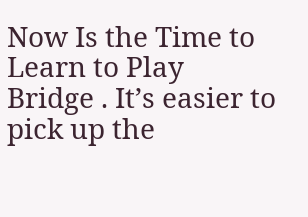Now Is the Time to Learn to Play Bridge . It’s easier to pick up the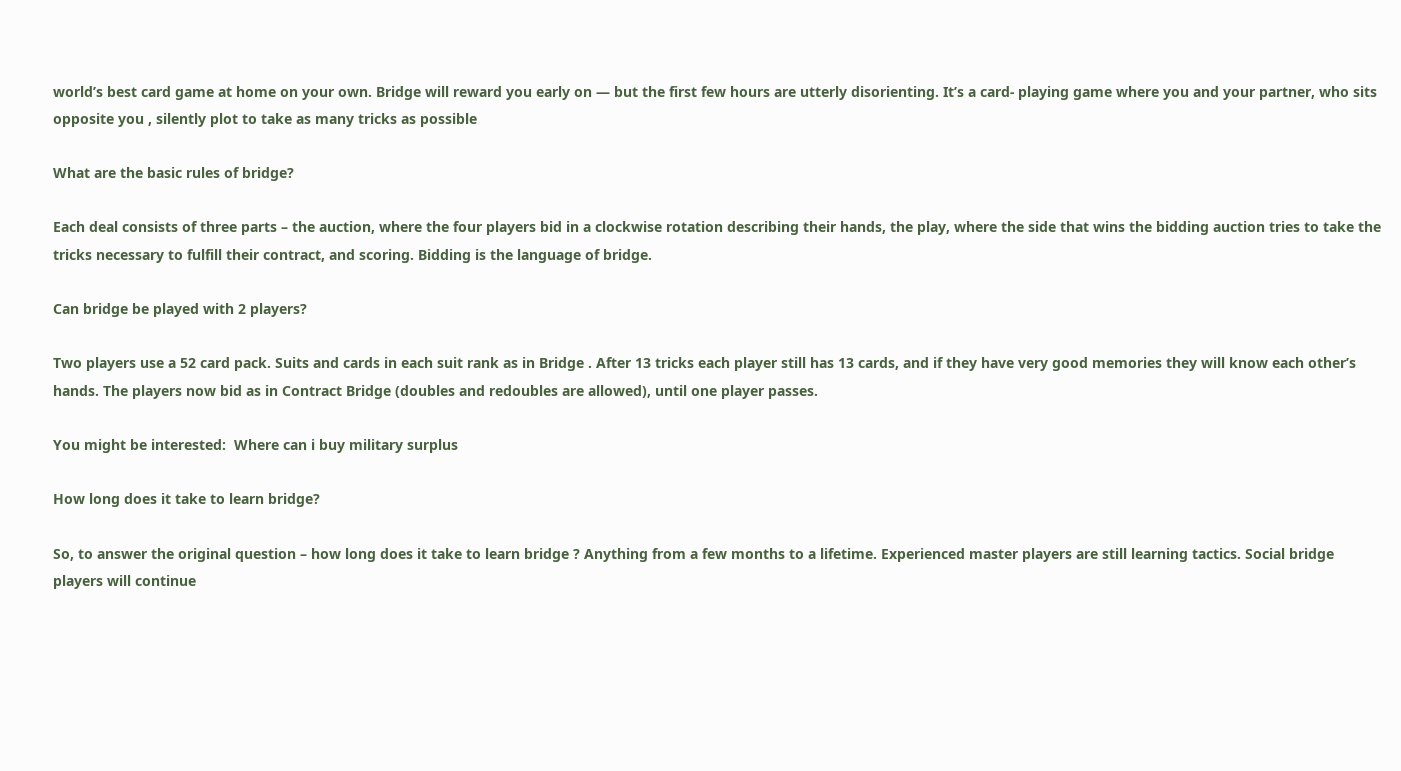world’s best card game at home on your own. Bridge will reward you early on — but the first few hours are utterly disorienting. It’s a card- playing game where you and your partner, who sits opposite you , silently plot to take as many tricks as possible

What are the basic rules of bridge?

Each deal consists of three parts – the auction, where the four players bid in a clockwise rotation describing their hands, the play, where the side that wins the bidding auction tries to take the tricks necessary to fulfill their contract, and scoring. Bidding is the language of bridge.

Can bridge be played with 2 players?

Two players use a 52 card pack. Suits and cards in each suit rank as in Bridge . After 13 tricks each player still has 13 cards, and if they have very good memories they will know each other’s hands. The players now bid as in Contract Bridge (doubles and redoubles are allowed), until one player passes.

You might be interested:  Where can i buy military surplus

How long does it take to learn bridge?

So, to answer the original question – how long does it take to learn bridge ? Anything from a few months to a lifetime. Experienced master players are still learning tactics. Social bridge players will continue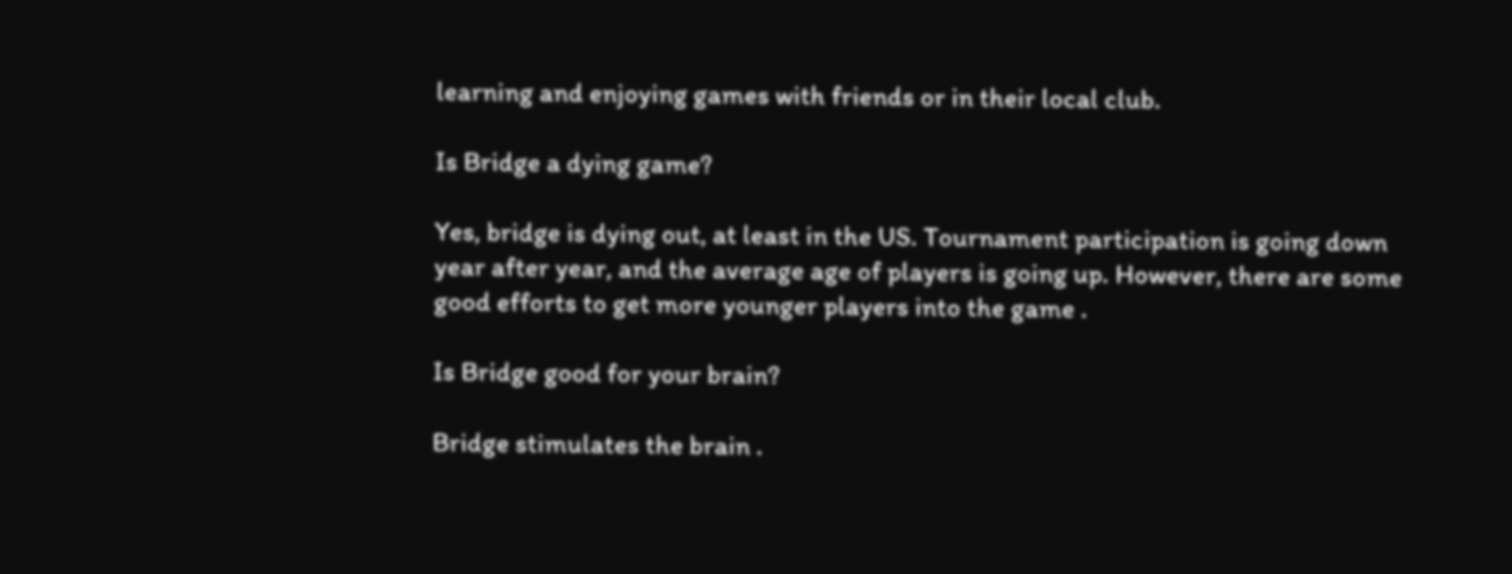learning and enjoying games with friends or in their local club.

Is Bridge a dying game?

Yes, bridge is dying out, at least in the US. Tournament participation is going down year after year, and the average age of players is going up. However, there are some good efforts to get more younger players into the game .

Is Bridge good for your brain?

Bridge stimulates the brain .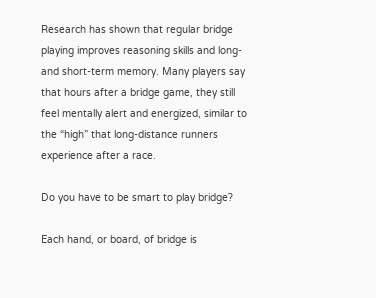Research has shown that regular bridge playing improves reasoning skills and long- and short-term memory. Many players say that hours after a bridge game, they still feel mentally alert and energized, similar to the “high” that long-distance runners experience after a race.

Do you have to be smart to play bridge?

Each hand, or board, of bridge is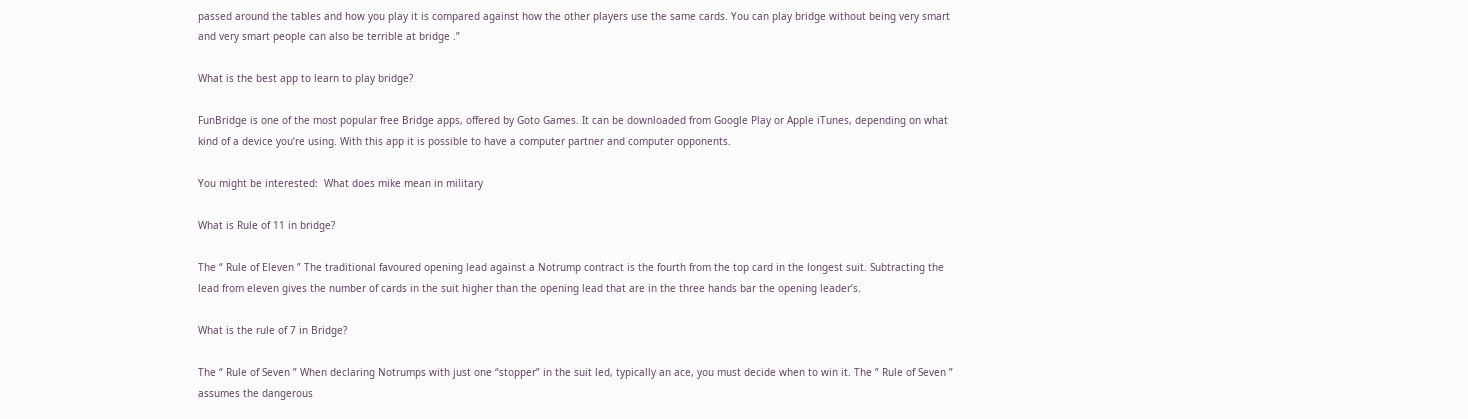passed around the tables and how you play it is compared against how the other players use the same cards. You can play bridge without being very smart and very smart people can also be terrible at bridge .”

What is the best app to learn to play bridge?

FunBridge is one of the most popular free Bridge apps, offered by Goto Games. It can be downloaded from Google Play or Apple iTunes, depending on what kind of a device you’re using. With this app it is possible to have a computer partner and computer opponents.

You might be interested:  What does mike mean in military

What is Rule of 11 in bridge?

The “ Rule of Eleven ” The traditional favoured opening lead against a Notrump contract is the fourth from the top card in the longest suit. Subtracting the lead from eleven gives the number of cards in the suit higher than the opening lead that are in the three hands bar the opening leader’s.

What is the rule of 7 in Bridge?

The “ Rule of Seven ” When declaring Notrumps with just one “stopper” in the suit led, typically an ace, you must decide when to win it. The ” Rule of Seven ” assumes the dangerous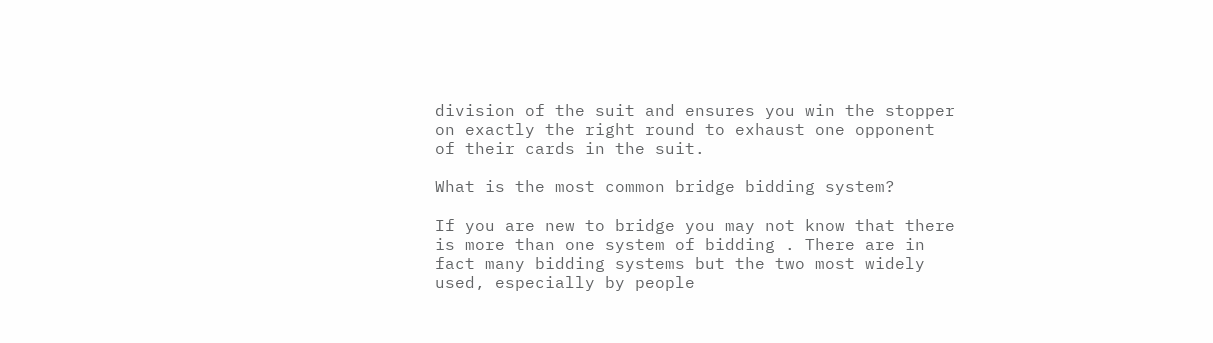division of the suit and ensures you win the stopper on exactly the right round to exhaust one opponent of their cards in the suit.

What is the most common bridge bidding system?

If you are new to bridge you may not know that there is more than one system of bidding . There are in fact many bidding systems but the two most widely used, especially by people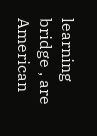learning bridge , are American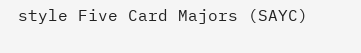style Five Card Majors (SAYC)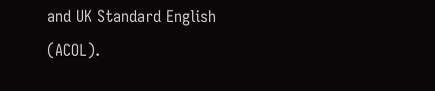and UK Standard English (ACOL).